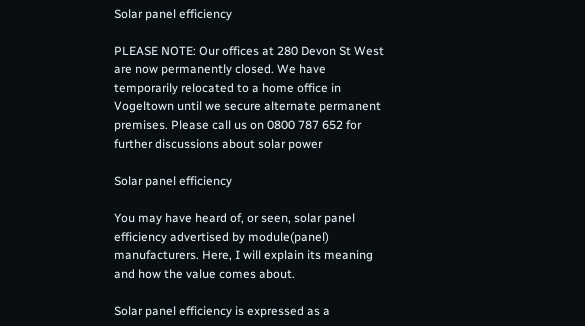Solar panel efficiency

PLEASE NOTE: Our offices at 280 Devon St West are now permanently closed. We have temporarily relocated to a home office in Vogeltown until we secure alternate permanent premises. Please call us on 0800 787 652 for further discussions about solar power

Solar panel efficiency

You may have heard of, or seen, solar panel efficiency advertised by module(panel) manufacturers. Here, I will explain its meaning and how the value comes about.

Solar panel efficiency is expressed as a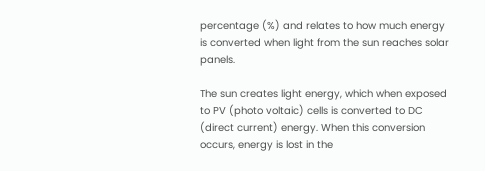percentage (%) and relates to how much energy is converted when light from the sun reaches solar panels.

The sun creates light energy, which when exposed to PV (photo voltaic) cells is converted to DC (direct current) energy. When this conversion occurs, energy is lost in the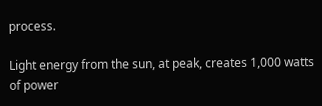process.

Light energy from the sun, at peak, creates 1,000 watts of power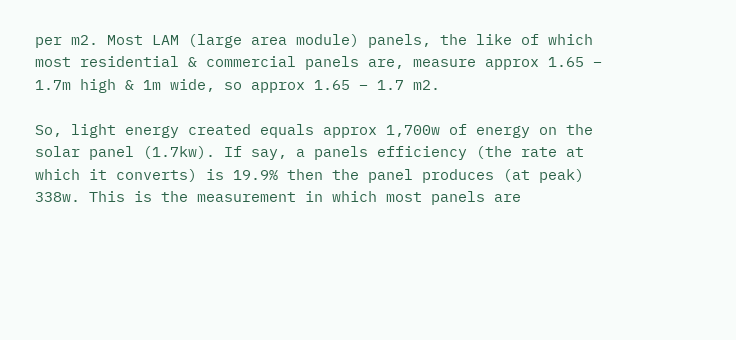per m2. Most LAM (large area module) panels, the like of which most residential & commercial panels are, measure approx 1.65 – 1.7m high & 1m wide, so approx 1.65 – 1.7 m2.

So, light energy created equals approx 1,700w of energy on the solar panel (1.7kw). If say, a panels efficiency (the rate at which it converts) is 19.9% then the panel produces (at peak) 338w. This is the measurement in which most panels are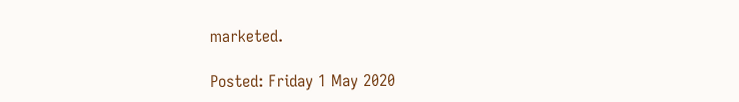marketed.

Posted: Friday 1 May 2020